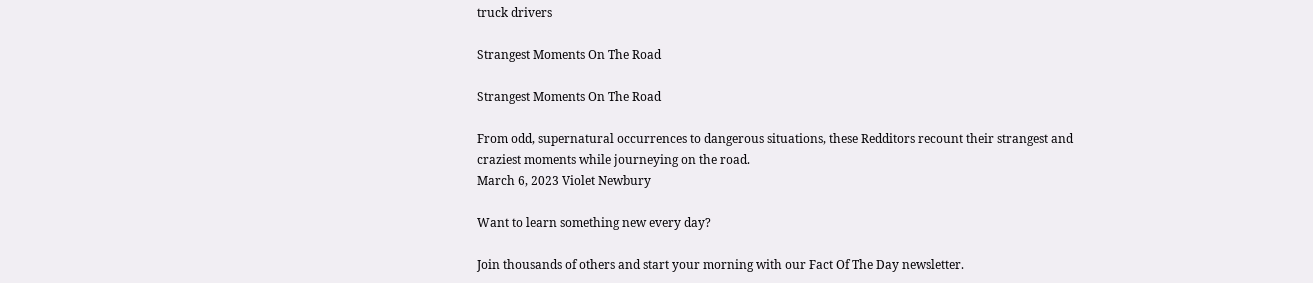truck drivers

Strangest Moments On The Road

Strangest Moments On The Road

From odd, supernatural occurrences to dangerous situations, these Redditors recount their strangest and craziest moments while journeying on the road.
March 6, 2023 Violet Newbury

Want to learn something new every day?

Join thousands of others and start your morning with our Fact Of The Day newsletter.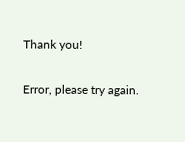Thank you!

Error, please try again.